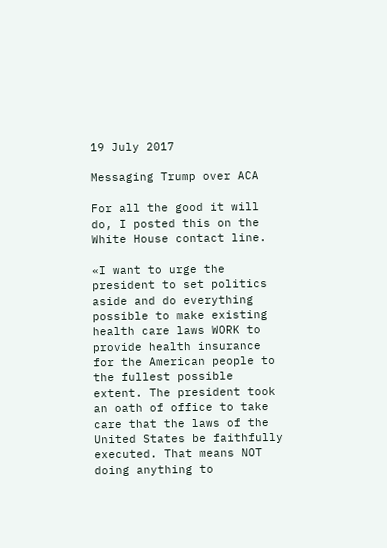19 July 2017

Messaging Trump over ACA

For all the good it will do, I posted this on the White House contact line.

«I want to urge the president to set politics aside and do everything possible to make existing health care laws WORK to provide health insurance for the American people to the fullest possible extent. The president took an oath of office to take care that the laws of the United States be faithfully executed. That means NOT doing anything to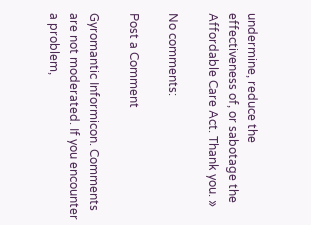undermine, reduce the effectiveness of, or sabotage the Affordable Care Act. Thank you. »

No comments:

Post a Comment

Gyromantic Informicon. Comments are not moderated. If you encounter a problem,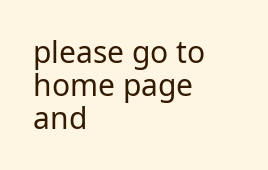please go to home page and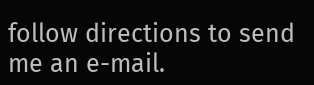follow directions to send me an e-mail.